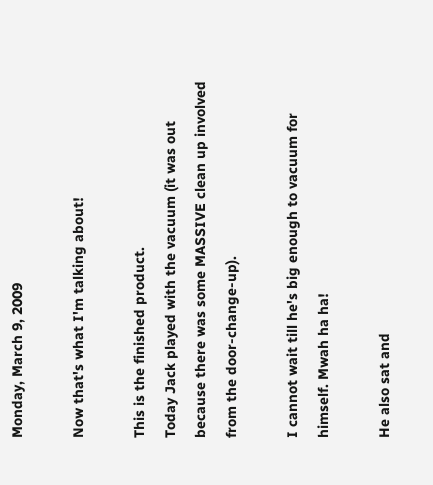Monday, March 9, 2009

Now that's what I'm talking about!

This is the finished product.
Today Jack played with the vacuum (it was out because there was some MASSIVE clean up involved from the door-change-up).

I cannot wait till he's big enough to vacuum for himself. Mwah ha ha!

He also sat and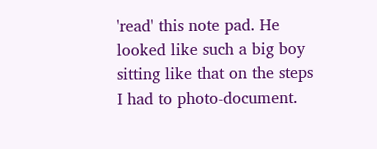'read' this note pad. He looked like such a big boy sitting like that on the steps I had to photo-document.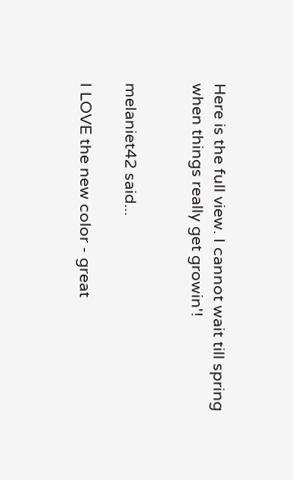Here is the full view. I cannot wait till spring when things really get growin'!


melaniet42 said...

I LOVE the new color - great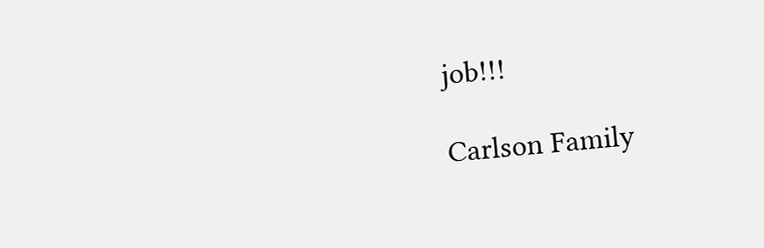job!!!

Carlson Family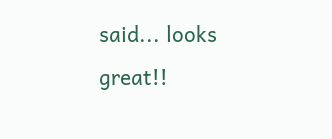said... looks great!!